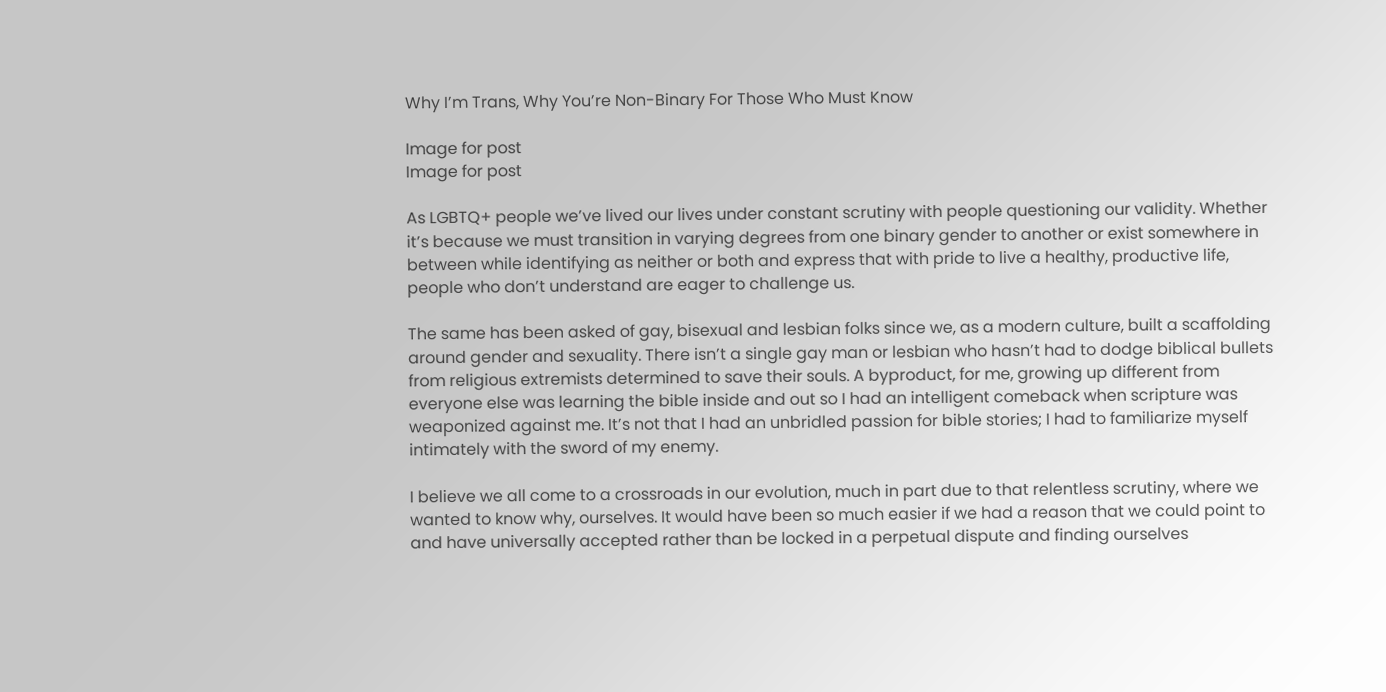Why I’m Trans, Why You’re Non-Binary For Those Who Must Know

Image for post
Image for post

As LGBTQ+ people we’ve lived our lives under constant scrutiny with people questioning our validity. Whether it’s because we must transition in varying degrees from one binary gender to another or exist somewhere in between while identifying as neither or both and express that with pride to live a healthy, productive life, people who don’t understand are eager to challenge us.

The same has been asked of gay, bisexual and lesbian folks since we, as a modern culture, built a scaffolding around gender and sexuality. There isn’t a single gay man or lesbian who hasn’t had to dodge biblical bullets from religious extremists determined to save their souls. A byproduct, for me, growing up different from everyone else was learning the bible inside and out so I had an intelligent comeback when scripture was weaponized against me. It’s not that I had an unbridled passion for bible stories; I had to familiarize myself intimately with the sword of my enemy.

I believe we all come to a crossroads in our evolution, much in part due to that relentless scrutiny, where we wanted to know why, ourselves. It would have been so much easier if we had a reason that we could point to and have universally accepted rather than be locked in a perpetual dispute and finding ourselves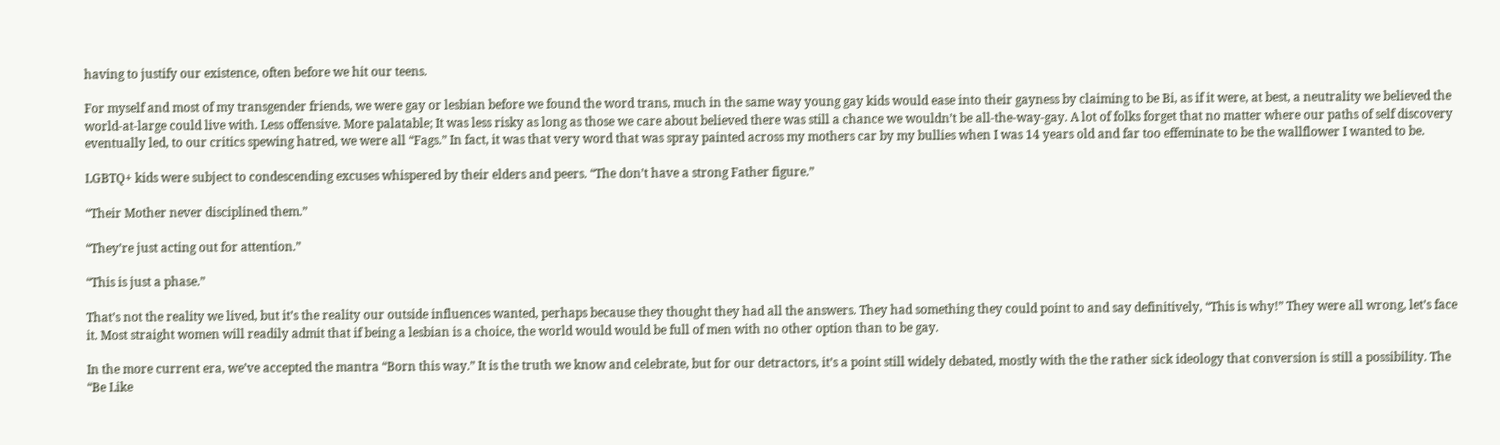having to justify our existence, often before we hit our teens.

For myself and most of my transgender friends, we were gay or lesbian before we found the word trans, much in the same way young gay kids would ease into their gayness by claiming to be Bi, as if it were, at best, a neutrality we believed the world-at-large could live with. Less offensive. More palatable; It was less risky as long as those we care about believed there was still a chance we wouldn’t be all-the-way-gay. A lot of folks forget that no matter where our paths of self discovery eventually led, to our critics spewing hatred, we were all “Fags.” In fact, it was that very word that was spray painted across my mothers car by my bullies when I was 14 years old and far too effeminate to be the wallflower I wanted to be.

LGBTQ+ kids were subject to condescending excuses whispered by their elders and peers. “The don’t have a strong Father figure.”

“Their Mother never disciplined them.”

“They’re just acting out for attention.”

“This is just a phase.”

That’s not the reality we lived, but it’s the reality our outside influences wanted, perhaps because they thought they had all the answers. They had something they could point to and say definitively, “This is why!” They were all wrong, let’s face it. Most straight women will readily admit that if being a lesbian is a choice, the world would would be full of men with no other option than to be gay.

In the more current era, we’ve accepted the mantra “Born this way.” It is the truth we know and celebrate, but for our detractors, it’s a point still widely debated, mostly with the the rather sick ideology that conversion is still a possibility. The “Be Like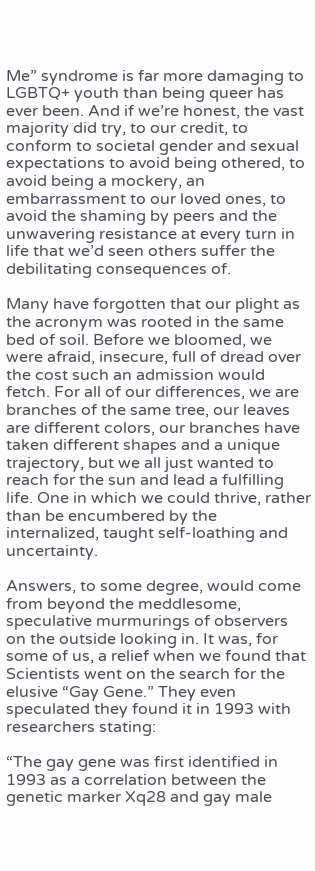Me” syndrome is far more damaging to LGBTQ+ youth than being queer has ever been. And if we’re honest, the vast majority did try, to our credit, to conform to societal gender and sexual expectations to avoid being othered, to avoid being a mockery, an embarrassment to our loved ones, to avoid the shaming by peers and the unwavering resistance at every turn in life that we’d seen others suffer the debilitating consequences of.

Many have forgotten that our plight as the acronym was rooted in the same bed of soil. Before we bloomed, we were afraid, insecure, full of dread over the cost such an admission would fetch. For all of our differences, we are branches of the same tree, our leaves are different colors, our branches have taken different shapes and a unique trajectory, but we all just wanted to reach for the sun and lead a fulfilling life. One in which we could thrive, rather than be encumbered by the internalized, taught self-loathing and uncertainty.

Answers, to some degree, would come from beyond the meddlesome, speculative murmurings of observers on the outside looking in. It was, for some of us, a relief when we found that Scientists went on the search for the elusive “Gay Gene.” They even speculated they found it in 1993 with researchers stating:

“The gay gene was first identified in 1993 as a correlation between the genetic marker Xq28 and gay male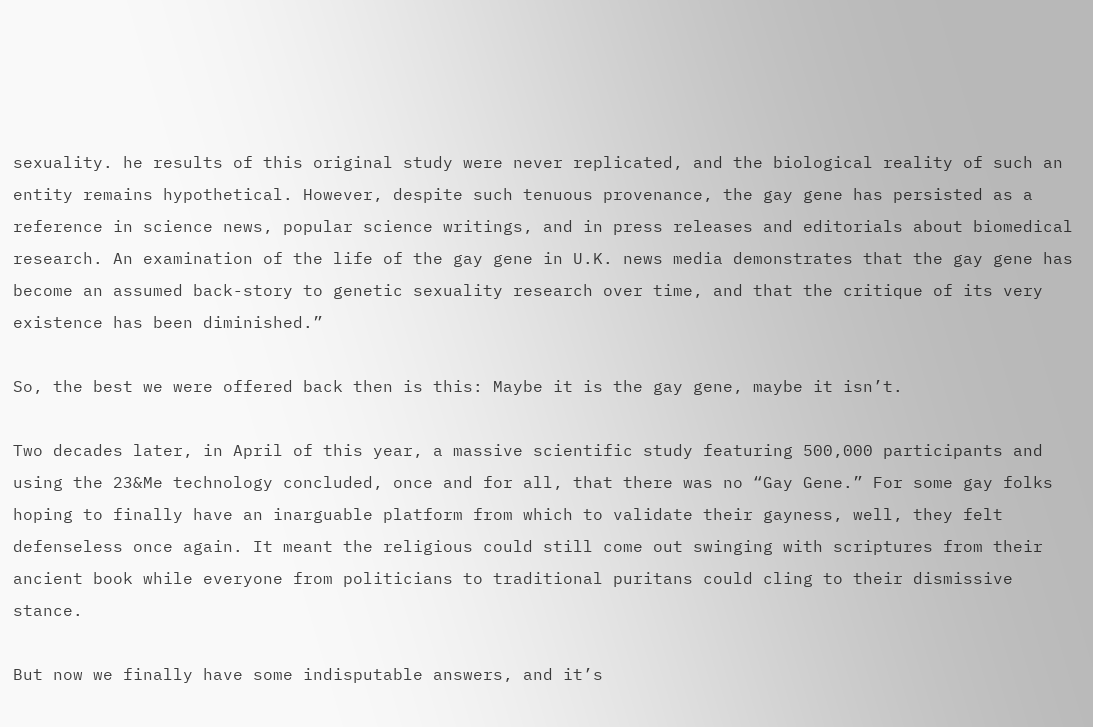sexuality. he results of this original study were never replicated, and the biological reality of such an entity remains hypothetical. However, despite such tenuous provenance, the gay gene has persisted as a reference in science news, popular science writings, and in press releases and editorials about biomedical research. An examination of the life of the gay gene in U.K. news media demonstrates that the gay gene has become an assumed back-story to genetic sexuality research over time, and that the critique of its very existence has been diminished.”

So, the best we were offered back then is this: Maybe it is the gay gene, maybe it isn’t.

Two decades later, in April of this year, a massive scientific study featuring 500,000 participants and using the 23&Me technology concluded, once and for all, that there was no “Gay Gene.” For some gay folks hoping to finally have an inarguable platform from which to validate their gayness, well, they felt defenseless once again. It meant the religious could still come out swinging with scriptures from their ancient book while everyone from politicians to traditional puritans could cling to their dismissive stance.

But now we finally have some indisputable answers, and it’s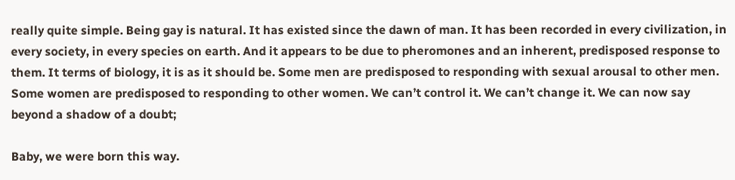really quite simple. Being gay is natural. It has existed since the dawn of man. It has been recorded in every civilization, in every society, in every species on earth. And it appears to be due to pheromones and an inherent, predisposed response to them. It terms of biology, it is as it should be. Some men are predisposed to responding with sexual arousal to other men. Some women are predisposed to responding to other women. We can’t control it. We can’t change it. We can now say beyond a shadow of a doubt;

Baby, we were born this way.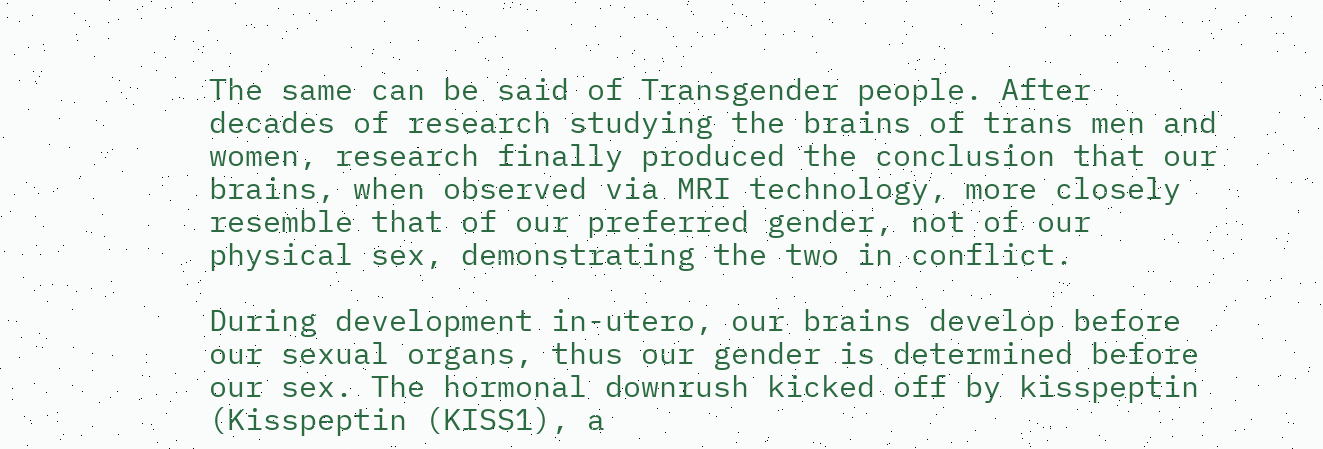The same can be said of Transgender people. After decades of research studying the brains of trans men and women, research finally produced the conclusion that our brains, when observed via MRI technology, more closely resemble that of our preferred gender, not of our physical sex, demonstrating the two in conflict.

During development in-utero, our brains develop before our sexual organs, thus our gender is determined before our sex. The hormonal downrush kicked off by kisspeptin (Kisspeptin (KISS1), a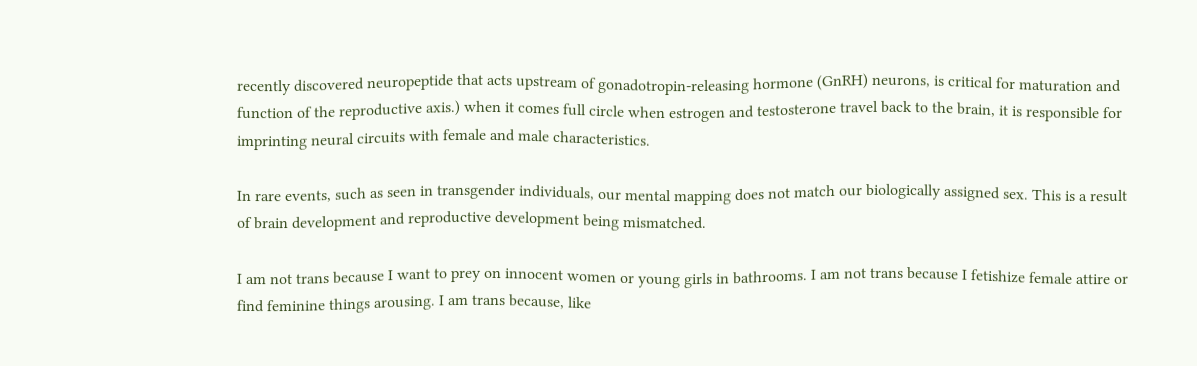recently discovered neuropeptide that acts upstream of gonadotropin-releasing hormone (GnRH) neurons, is critical for maturation and function of the reproductive axis.) when it comes full circle when estrogen and testosterone travel back to the brain, it is responsible for imprinting neural circuits with female and male characteristics.

In rare events, such as seen in transgender individuals, our mental mapping does not match our biologically assigned sex. This is a result of brain development and reproductive development being mismatched.

I am not trans because I want to prey on innocent women or young girls in bathrooms. I am not trans because I fetishize female attire or find feminine things arousing. I am trans because, like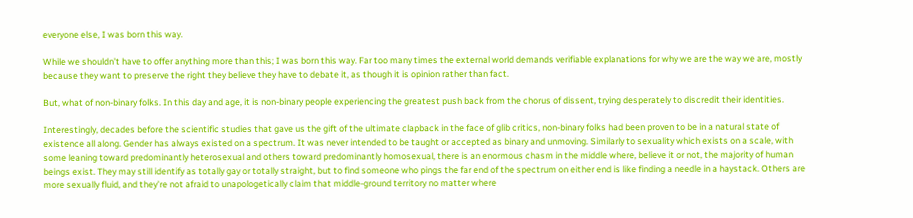everyone else, I was born this way.

While we shouldn’t have to offer anything more than this; I was born this way. Far too many times the external world demands verifiable explanations for why we are the way we are, mostly because they want to preserve the right they believe they have to debate it, as though it is opinion rather than fact.

But, what of non-binary folks. In this day and age, it is non-binary people experiencing the greatest push back from the chorus of dissent, trying desperately to discredit their identities.

Interestingly, decades before the scientific studies that gave us the gift of the ultimate clapback in the face of glib critics, non-binary folks had been proven to be in a natural state of existence all along. Gender has always existed on a spectrum. It was never intended to be taught or accepted as binary and unmoving. Similarly to sexuality which exists on a scale, with some leaning toward predominantly heterosexual and others toward predominantly homosexual, there is an enormous chasm in the middle where, believe it or not, the majority of human beings exist. They may still identify as totally gay or totally straight, but to find someone who pings the far end of the spectrum on either end is like finding a needle in a haystack. Others are more sexually fluid, and they’re not afraid to unapologetically claim that middle-ground territory no matter where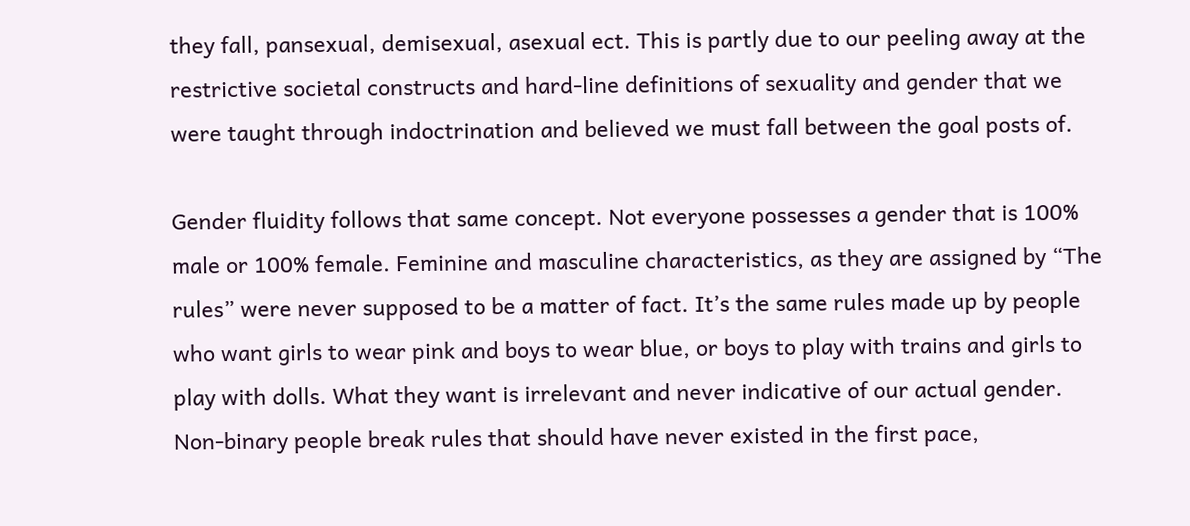they fall, pansexual, demisexual, asexual ect. This is partly due to our peeling away at the restrictive societal constructs and hard-line definitions of sexuality and gender that we were taught through indoctrination and believed we must fall between the goal posts of.

Gender fluidity follows that same concept. Not everyone possesses a gender that is 100% male or 100% female. Feminine and masculine characteristics, as they are assigned by “The rules” were never supposed to be a matter of fact. It’s the same rules made up by people who want girls to wear pink and boys to wear blue, or boys to play with trains and girls to play with dolls. What they want is irrelevant and never indicative of our actual gender. Non-binary people break rules that should have never existed in the first pace,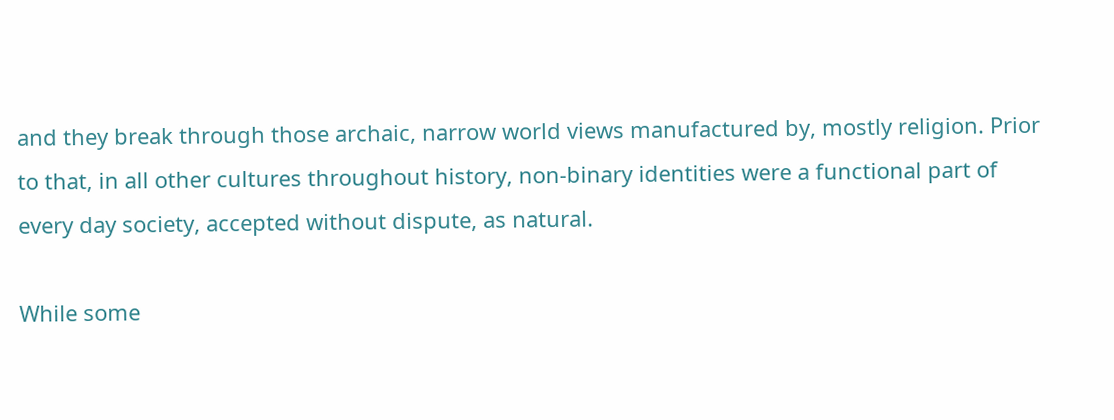and they break through those archaic, narrow world views manufactured by, mostly religion. Prior to that, in all other cultures throughout history, non-binary identities were a functional part of every day society, accepted without dispute, as natural.

While some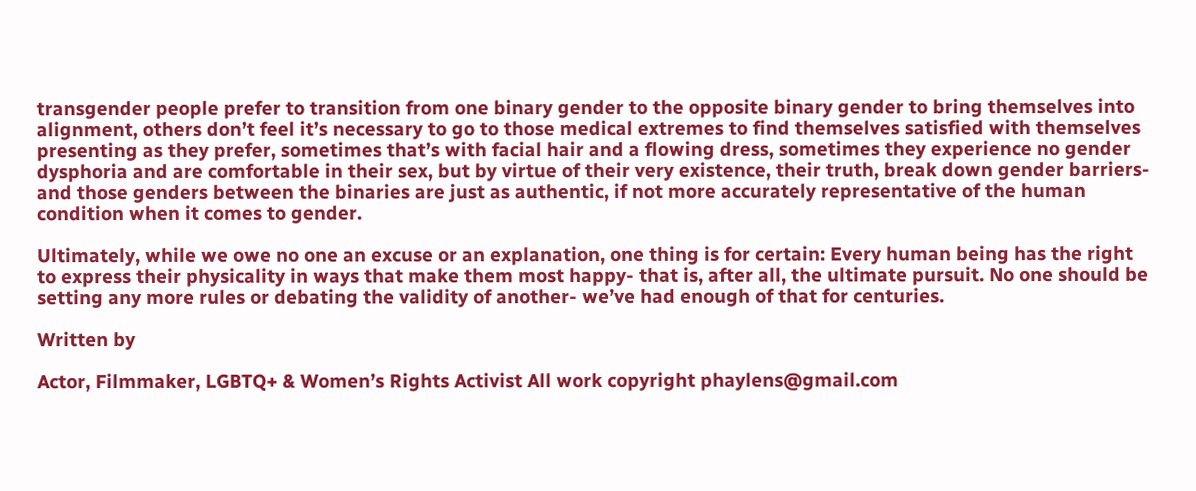transgender people prefer to transition from one binary gender to the opposite binary gender to bring themselves into alignment, others don’t feel it’s necessary to go to those medical extremes to find themselves satisfied with themselves presenting as they prefer, sometimes that’s with facial hair and a flowing dress, sometimes they experience no gender dysphoria and are comfortable in their sex, but by virtue of their very existence, their truth, break down gender barriers- and those genders between the binaries are just as authentic, if not more accurately representative of the human condition when it comes to gender.

Ultimately, while we owe no one an excuse or an explanation, one thing is for certain: Every human being has the right to express their physicality in ways that make them most happy- that is, after all, the ultimate pursuit. No one should be setting any more rules or debating the validity of another- we’ve had enough of that for centuries.

Written by

Actor, Filmmaker, LGBTQ+ & Women’s Rights Activist All work copyright phaylens@gmail.com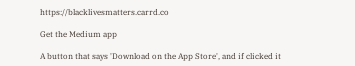https://blacklivesmatters.carrd.co

Get the Medium app

A button that says 'Download on the App Store', and if clicked it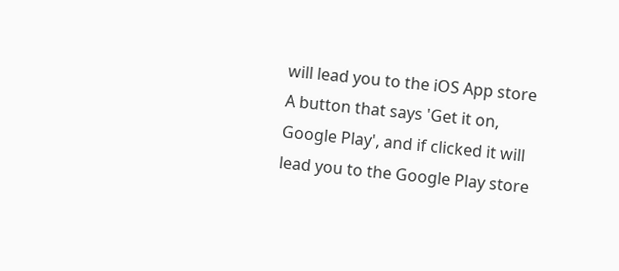will lead you to the iOS App store
A button that says 'Get it on, Google Play', and if clicked it will lead you to the Google Play store